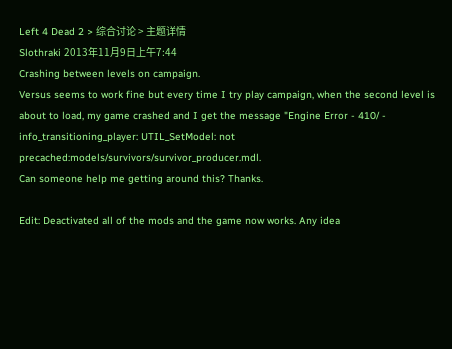Left 4 Dead 2 > 综合讨论 > 主题详情
Slothraki 2013年11月9日上午7:44
Crashing between levels on campaign.
Versus seems to work fine but every time I try play campaign, when the second level is about to load, my game crashed and I get the message "Engine Error - 410/ - info_transitioning_player: UTIL_SetModel: not precached:models/survivors/survivor_producer.mdl.
Can someone help me getting around this? Thanks.

Edit: Deactivated all of the mods and the game now works. Any idea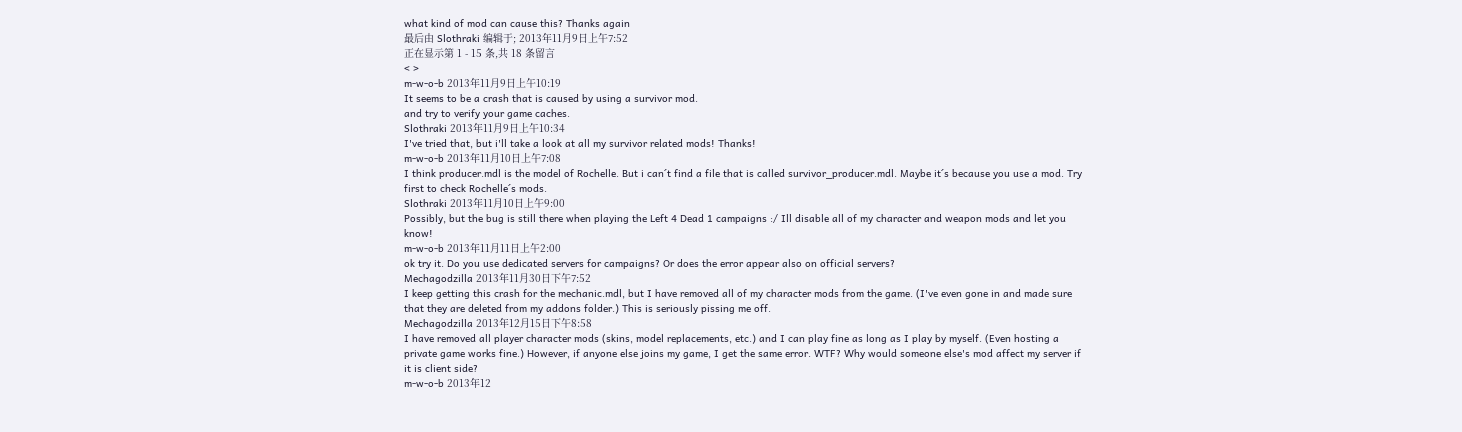what kind of mod can cause this? Thanks again
最后由 Slothraki 编辑于; 2013年11月9日上午7:52
正在显示第 1 - 15 条,共 18 条留言
< >
m-w-o-b 2013年11月9日上午10:19
It seems to be a crash that is caused by using a survivor mod.
and try to verify your game caches.
Slothraki 2013年11月9日上午10:34
I've tried that, but i'll take a look at all my survivor related mods! Thanks!
m-w-o-b 2013年11月10日上午7:08
I think producer.mdl is the model of Rochelle. But i can´t find a file that is called survivor_producer.mdl. Maybe it´s because you use a mod. Try first to check Rochelle´s mods.
Slothraki 2013年11月10日上午9:00
Possibly, but the bug is still there when playing the Left 4 Dead 1 campaigns :/ Ill disable all of my character and weapon mods and let you know!
m-w-o-b 2013年11月11日上午2:00
ok try it. Do you use dedicated servers for campaigns? Or does the error appear also on official servers?
Mechagodzilla 2013年11月30日下午7:52
I keep getting this crash for the mechanic.mdl, but I have removed all of my character mods from the game. (I've even gone in and made sure that they are deleted from my addons folder.) This is seriously pissing me off.
Mechagodzilla 2013年12月15日下午8:58
I have removed all player character mods (skins, model replacements, etc.) and I can play fine as long as I play by myself. (Even hosting a private game works fine.) However, if anyone else joins my game, I get the same error. WTF? Why would someone else's mod affect my server if it is client side?
m-w-o-b 2013年12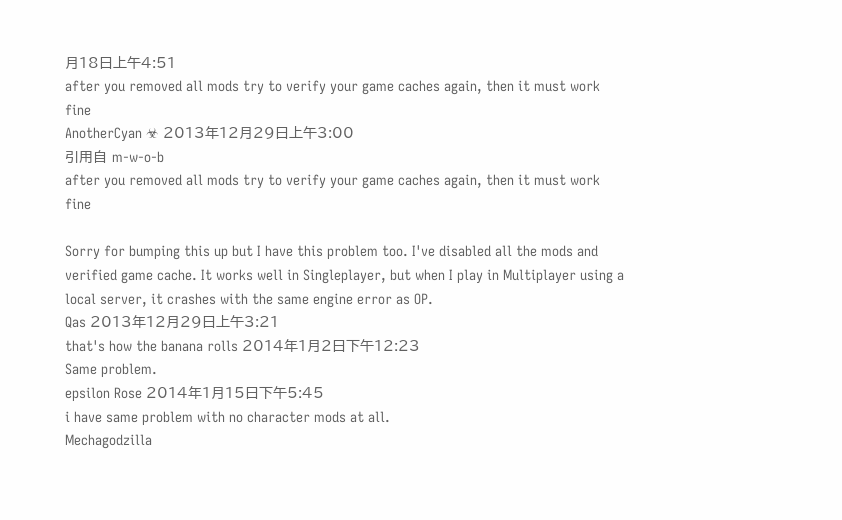月18日上午4:51
after you removed all mods try to verify your game caches again, then it must work fine
AnotherCyan ☣ 2013年12月29日上午3:00
引用自 m-w-o-b
after you removed all mods try to verify your game caches again, then it must work fine

Sorry for bumping this up but I have this problem too. I've disabled all the mods and verified game cache. It works well in Singleplayer, but when I play in Multiplayer using a local server, it crashes with the same engine error as OP.
Qas 2013年12月29日上午3:21
that's how the banana rolls 2014年1月2日下午12:23
Same problem.
epsilon Rose 2014年1月15日下午5:45
i have same problem with no character mods at all.
Mechagodzilla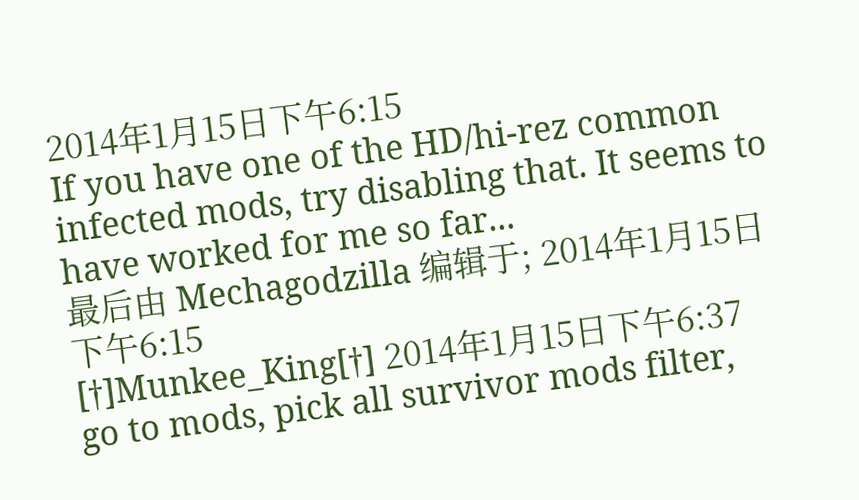2014年1月15日下午6:15
If you have one of the HD/hi-rez common infected mods, try disabling that. It seems to have worked for me so far...
最后由 Mechagodzilla 编辑于; 2014年1月15日下午6:15
[†]Munkee_King[†] 2014年1月15日下午6:37
go to mods, pick all survivor mods filter,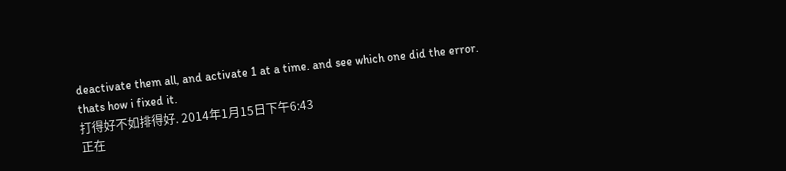deactivate them all, and activate 1 at a time. and see which one did the error.
thats how i fixed it.
打得好不如排得好. 2014年1月15日下午6:43
正在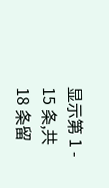显示第 1 - 15 条,共 18 条留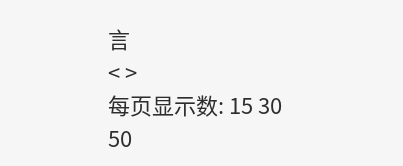言
< >
每页显示数: 15 30 50